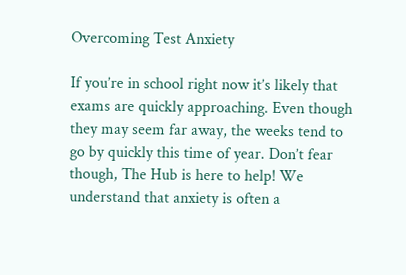Overcoming Test Anxiety

If you’re in school right now it’s likely that exams are quickly approaching. Even though they may seem far away, the weeks tend to go by quickly this time of year. Don’t fear though, The Hub is here to help! We understand that anxiety is often a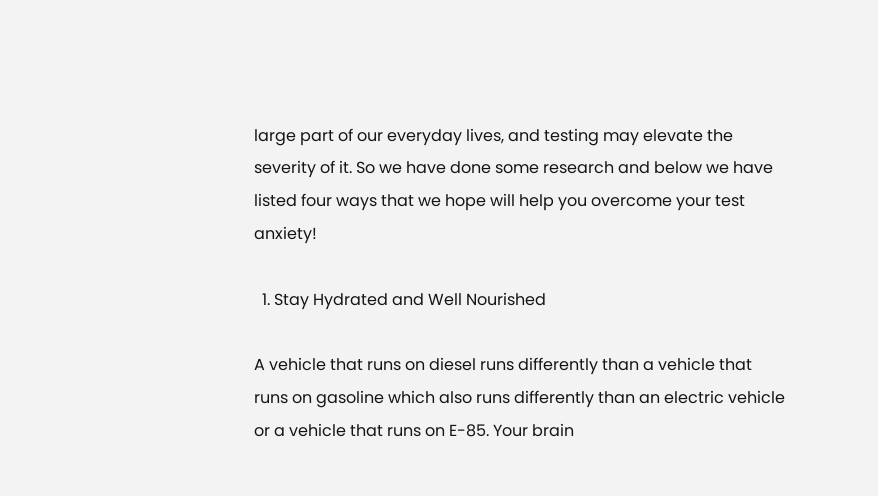large part of our everyday lives, and testing may elevate the severity of it. So we have done some research and below we have listed four ways that we hope will help you overcome your test anxiety!

  1. Stay Hydrated and Well Nourished

A vehicle that runs on diesel runs differently than a vehicle that runs on gasoline which also runs differently than an electric vehicle or a vehicle that runs on E-85. Your brain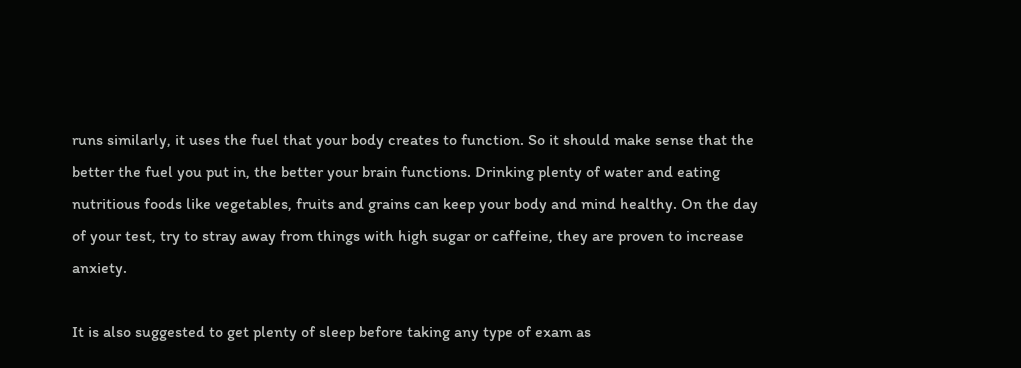runs similarly, it uses the fuel that your body creates to function. So it should make sense that the better the fuel you put in, the better your brain functions. Drinking plenty of water and eating nutritious foods like vegetables, fruits and grains can keep your body and mind healthy. On the day of your test, try to stray away from things with high sugar or caffeine, they are proven to increase anxiety.

It is also suggested to get plenty of sleep before taking any type of exam as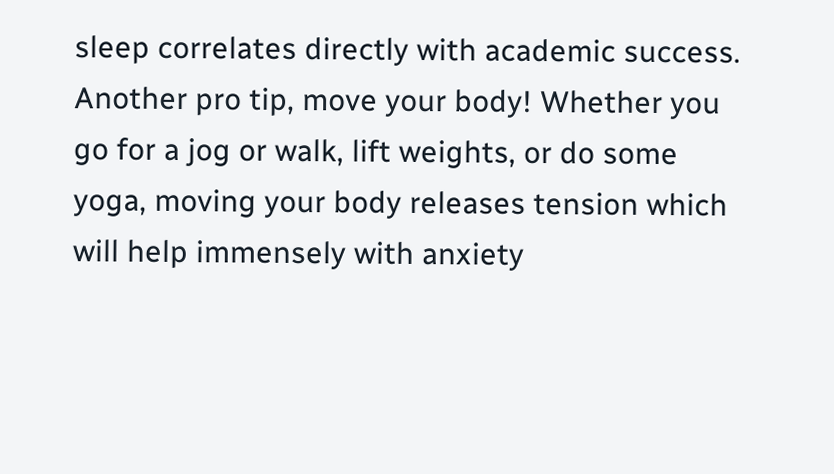sleep correlates directly with academic success. Another pro tip, move your body! Whether you go for a jog or walk, lift weights, or do some yoga, moving your body releases tension which will help immensely with anxiety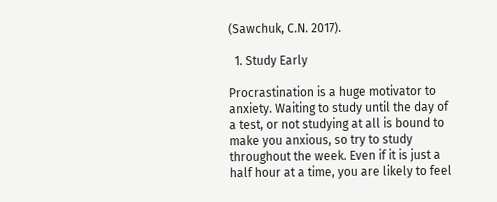(Sawchuk, C.N. 2017).

  1. Study Early

Procrastination is a huge motivator to anxiety. Waiting to study until the day of a test, or not studying at all is bound to make you anxious, so try to study throughout the week. Even if it is just a half hour at a time, you are likely to feel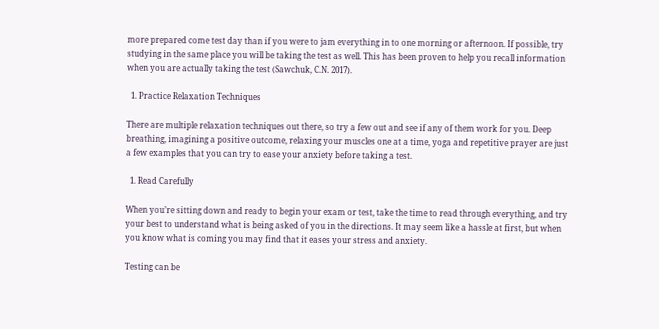more prepared come test day than if you were to jam everything in to one morning or afternoon. If possible, try studying in the same place you will be taking the test as well. This has been proven to help you recall information when you are actually taking the test (Sawchuk, C.N. 2017).

  1. Practice Relaxation Techniques

There are multiple relaxation techniques out there, so try a few out and see if any of them work for you. Deep breathing, imagining a positive outcome, relaxing your muscles one at a time, yoga and repetitive prayer are just a few examples that you can try to ease your anxiety before taking a test.

  1. Read Carefully

When you’re sitting down and ready to begin your exam or test, take the time to read through everything, and try your best to understand what is being asked of you in the directions. It may seem like a hassle at first, but when you know what is coming you may find that it eases your stress and anxiety.

Testing can be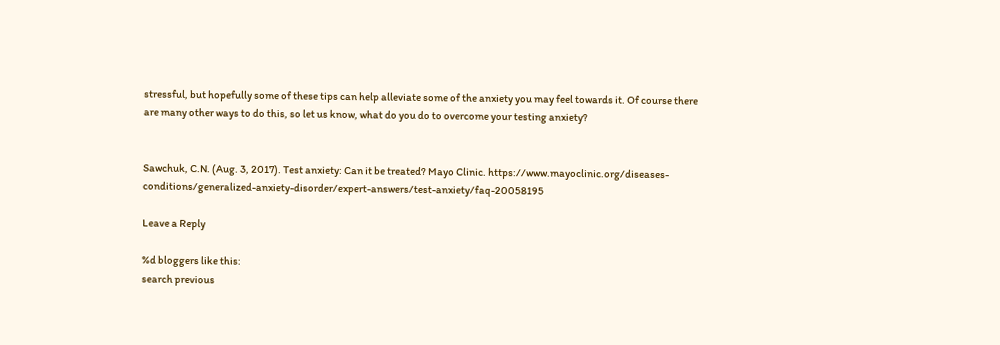stressful, but hopefully some of these tips can help alleviate some of the anxiety you may feel towards it. Of course there are many other ways to do this, so let us know, what do you do to overcome your testing anxiety?


Sawchuk, C.N. (Aug. 3, 2017). Test anxiety: Can it be treated? Mayo Clinic. https://www.mayoclinic.org/diseases-conditions/generalized-anxiety-disorder/expert-answers/test-anxiety/faq-20058195

Leave a Reply

%d bloggers like this:
search previous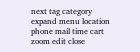next tag category expand menu location phone mail time cart zoom edit close